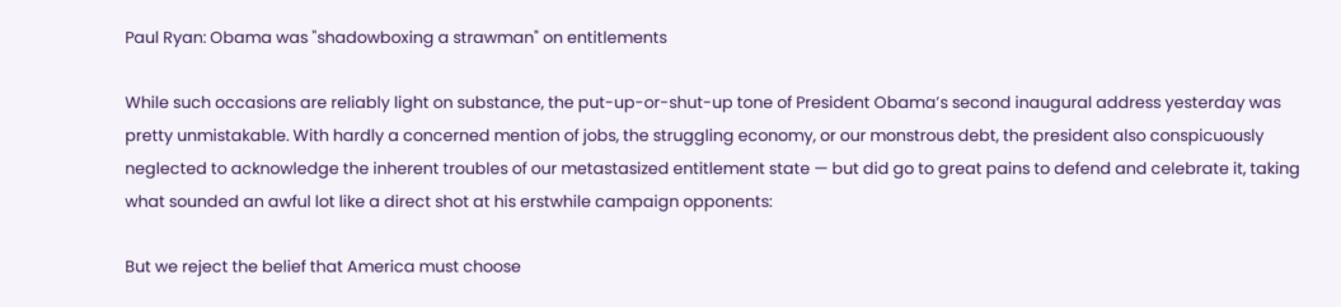Paul Ryan: Obama was "shadowboxing a strawman" on entitlements

While such occasions are reliably light on substance, the put-up-or-shut-up tone of President Obama’s second inaugural address yesterday was pretty unmistakable. With hardly a concerned mention of jobs, the struggling economy, or our monstrous debt, the president also conspicuously neglected to acknowledge the inherent troubles of our metastasized entitlement state — but did go to great pains to defend and celebrate it, taking what sounded an awful lot like a direct shot at his erstwhile campaign opponents:

But we reject the belief that America must choose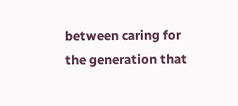between caring for the generation that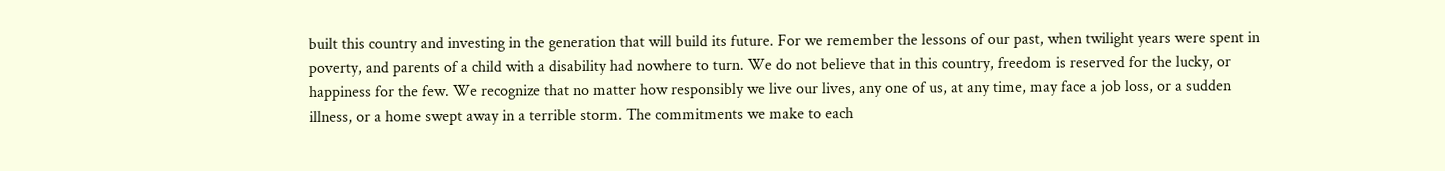built this country and investing in the generation that will build its future. For we remember the lessons of our past, when twilight years were spent in poverty, and parents of a child with a disability had nowhere to turn. We do not believe that in this country, freedom is reserved for the lucky, or happiness for the few. We recognize that no matter how responsibly we live our lives, any one of us, at any time, may face a job loss, or a sudden illness, or a home swept away in a terrible storm. The commitments we make to each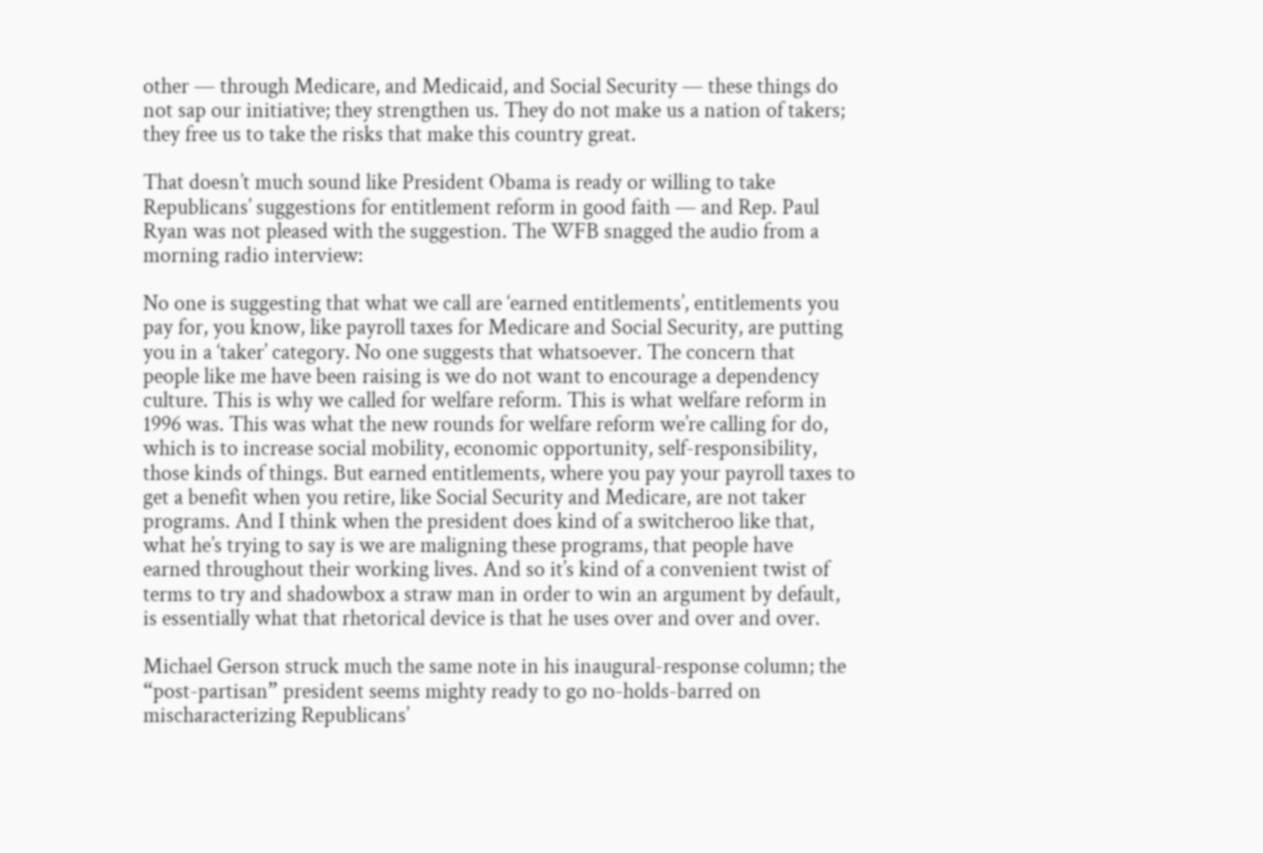other — through Medicare, and Medicaid, and Social Security — these things do not sap our initiative; they strengthen us. They do not make us a nation of takers; they free us to take the risks that make this country great.

That doesn’t much sound like President Obama is ready or willing to take Republicans’ suggestions for entitlement reform in good faith — and Rep. Paul Ryan was not pleased with the suggestion. The WFB snagged the audio from a morning radio interview:

No one is suggesting that what we call are ‘earned entitlements’, entitlements you pay for, you know, like payroll taxes for Medicare and Social Security, are putting you in a ‘taker’ category. No one suggests that whatsoever. The concern that people like me have been raising is we do not want to encourage a dependency culture. This is why we called for welfare reform. This is what welfare reform in 1996 was. This was what the new rounds for welfare reform we’re calling for do, which is to increase social mobility, economic opportunity, self-responsibility, those kinds of things. But earned entitlements, where you pay your payroll taxes to get a benefit when you retire, like Social Security and Medicare, are not taker programs. And I think when the president does kind of a switcheroo like that, what he’s trying to say is we are maligning these programs, that people have earned throughout their working lives. And so it’s kind of a convenient twist of terms to try and shadowbox a straw man in order to win an argument by default, is essentially what that rhetorical device is that he uses over and over and over.

Michael Gerson struck much the same note in his inaugural-response column; the “post-partisan” president seems mighty ready to go no-holds-barred on mischaracterizing Republicans’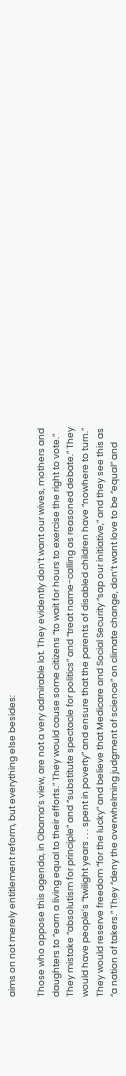aims on not merely entitlement reform, but everything else besides:

Those who oppose this agenda, in Obama’s view, are not a very admirable lot. They evidently don’t want our wives, mothers and daughters to “earn a living equal to their efforts.” They would cause some citizens “to wait for hours to exercise the right to vote.” They mistake “absolutism for principle” and “substitute spectacle for politics” and “treat name-calling as reasoned debate.” They would have people’s “twilight years . . . spent in poverty” and ensure that the parents of disabled children have “nowhere to turn.” They would reserve freedom “for the lucky” and believe that Medicare and Social Security “sap our initiative,” and they see this as “a nation of takers.” They “deny the overwhelming judgment of science” on climate change, don’t want love to be “equal” and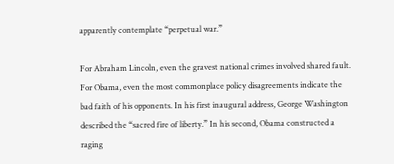apparently contemplate “perpetual war.”

For Abraham Lincoln, even the gravest national crimes involved shared fault. For Obama, even the most commonplace policy disagreements indicate the bad faith of his opponents. In his first inaugural address, George Washington described the “sacred fire of liberty.” In his second, Obama constructed a raging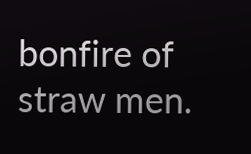bonfire of straw men.